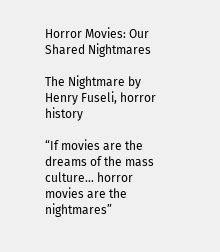Horror Movies: Our Shared Nightmares

The Nightmare by Henry Fuseli, horror history

“If movies are the dreams of the mass culture… horror movies are the nightmares”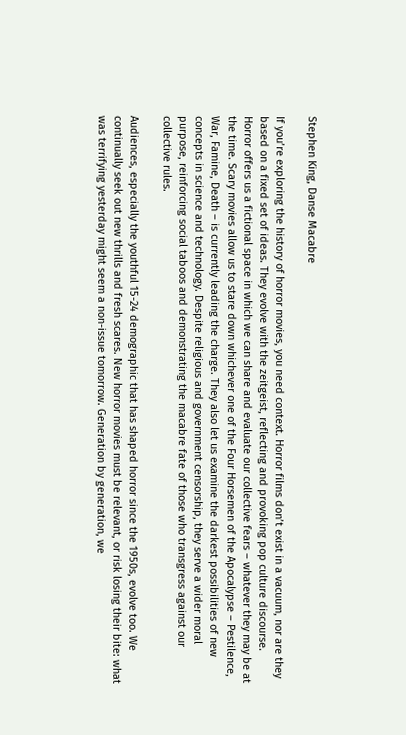Stephen King, Danse Macabre

If you’re exploring the history of horror movies, you need context. Horror films don’t exist in a vacuum, nor are they based on a fixed set of ideas. They evolve with the zeitgeist, reflecting and provoking pop culture discourse. Horror offers us a fictional space in which we can share and evaluate our collective fears – whatever they may be at the time. Scary movies allow us to stare down whichever one of the Four Horsemen of the Apocalypse – Pestilence, War, Famine, Death – is currently leading the charge. They also let us examine the darkest possibilities of new concepts in science and technology. Despite religious and government censorship, they serve a wider moral purpose, reinforcing social taboos and demonstrating the macabre fate of those who transgress against our collective rules.

Audiences, especially the youthful 15-24 demographic that has shaped horror since the 1950s, evolve too. We continually seek out new thrills and fresh scares. New horror movies must be relevant, or risk losing their bite: what was terrifying yesterday might seem a non-issue tomorrow. Generation by generation, we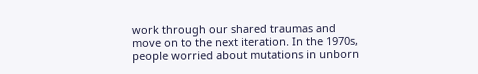work through our shared traumas and move on to the next iteration. In the 1970s, people worried about mutations in unborn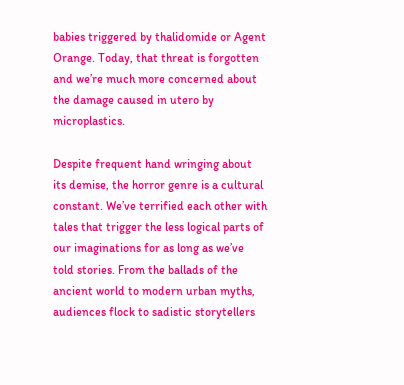babies triggered by thalidomide or Agent Orange. Today, that threat is forgotten and we’re much more concerned about the damage caused in utero by microplastics.

Despite frequent hand wringing about its demise, the horror genre is a cultural constant. We’ve terrified each other with tales that trigger the less logical parts of our imaginations for as long as we’ve told stories. From the ballads of the ancient world to modern urban myths, audiences flock to sadistic storytellers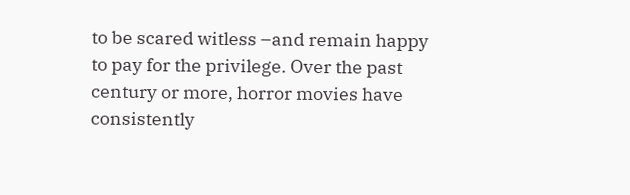to be scared witless –and remain happy to pay for the privilege. Over the past century or more, horror movies have consistently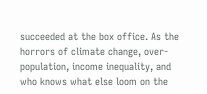succeeded at the box office. As the horrors of climate change, over-population, income inequality, and who knows what else loom on the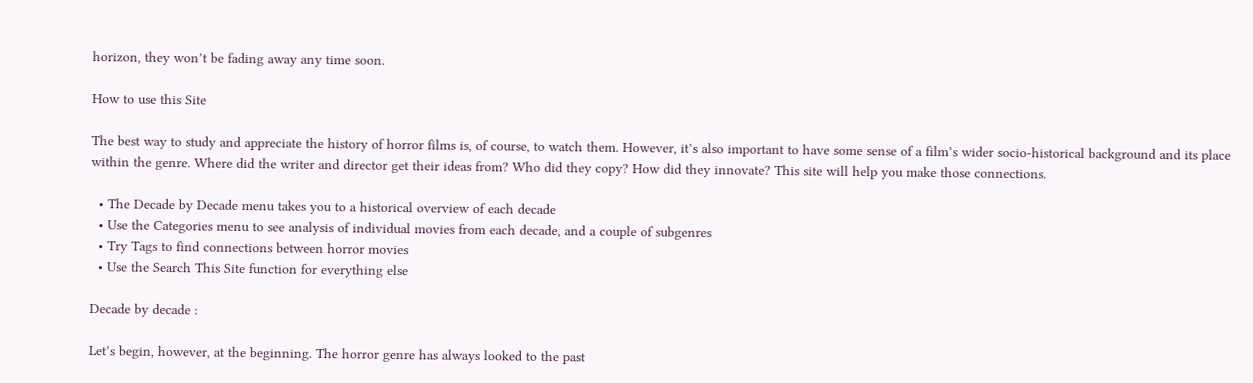horizon, they won’t be fading away any time soon.

How to use this Site

The best way to study and appreciate the history of horror films is, of course, to watch them. However, it’s also important to have some sense of a film’s wider socio-historical background and its place within the genre. Where did the writer and director get their ideas from? Who did they copy? How did they innovate? This site will help you make those connections.

  • The Decade by Decade menu takes you to a historical overview of each decade
  • Use the Categories menu to see analysis of individual movies from each decade, and a couple of subgenres
  • Try Tags to find connections between horror movies
  • Use the Search This Site function for everything else

Decade by decade :

Let’s begin, however, at the beginning. The horror genre has always looked to the past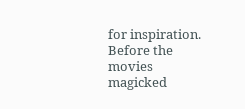for inspiration. Before the movies magicked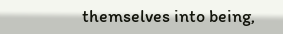themselves into being,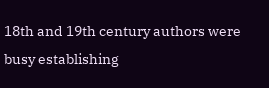18th and 19th century authors were busy establishing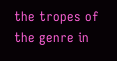the tropes of the genre in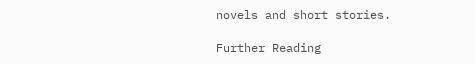novels and short stories.

Further Reading